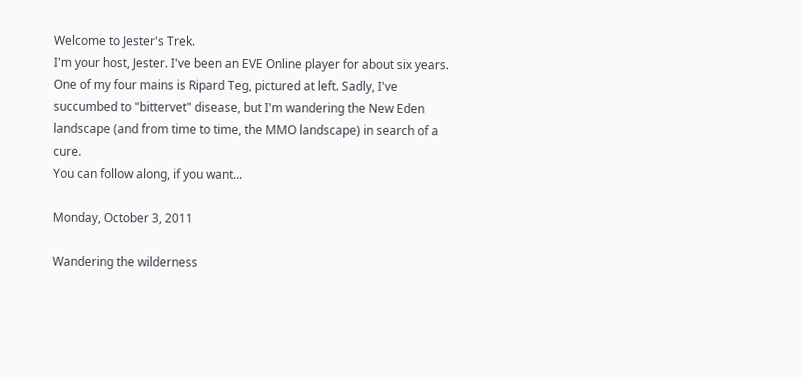Welcome to Jester's Trek.
I'm your host, Jester. I've been an EVE Online player for about six years. One of my four mains is Ripard Teg, pictured at left. Sadly, I've succumbed to "bittervet" disease, but I'm wandering the New Eden landscape (and from time to time, the MMO landscape) in search of a cure.
You can follow along, if you want...

Monday, October 3, 2011

Wandering the wilderness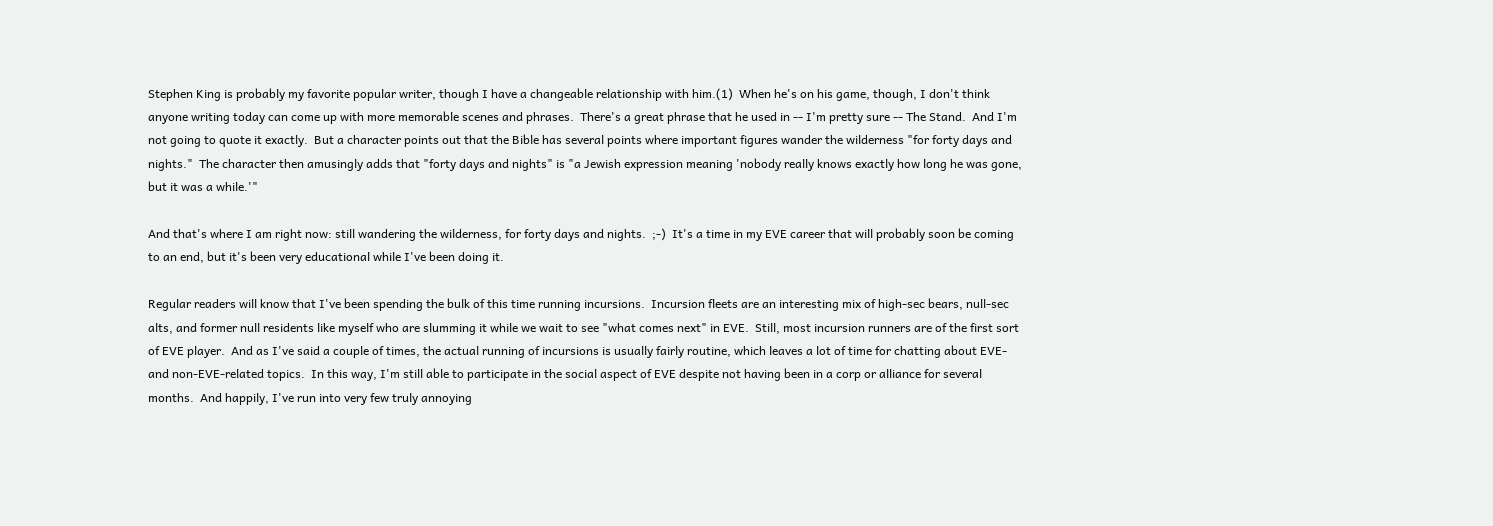Stephen King is probably my favorite popular writer, though I have a changeable relationship with him.(1)  When he's on his game, though, I don't think anyone writing today can come up with more memorable scenes and phrases.  There's a great phrase that he used in -- I'm pretty sure -- The Stand.  And I'm not going to quote it exactly.  But a character points out that the Bible has several points where important figures wander the wilderness "for forty days and nights."  The character then amusingly adds that "forty days and nights" is "a Jewish expression meaning 'nobody really knows exactly how long he was gone, but it was a while.'"

And that's where I am right now: still wandering the wilderness, for forty days and nights.  ;-)  It's a time in my EVE career that will probably soon be coming to an end, but it's been very educational while I've been doing it.

Regular readers will know that I've been spending the bulk of this time running incursions.  Incursion fleets are an interesting mix of high-sec bears, null-sec alts, and former null residents like myself who are slumming it while we wait to see "what comes next" in EVE.  Still, most incursion runners are of the first sort of EVE player.  And as I've said a couple of times, the actual running of incursions is usually fairly routine, which leaves a lot of time for chatting about EVE- and non-EVE-related topics.  In this way, I'm still able to participate in the social aspect of EVE despite not having been in a corp or alliance for several months.  And happily, I've run into very few truly annoying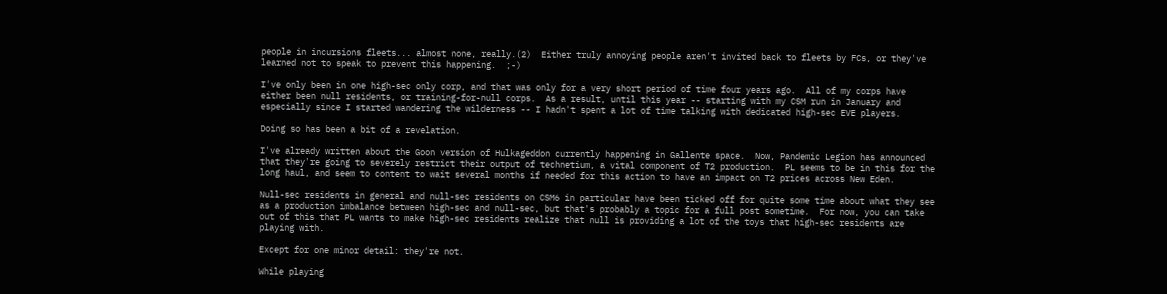people in incursions fleets... almost none, really.(2)  Either truly annoying people aren't invited back to fleets by FCs, or they've learned not to speak to prevent this happening.  ;-)

I've only been in one high-sec only corp, and that was only for a very short period of time four years ago.  All of my corps have either been null residents, or training-for-null corps.  As a result, until this year -- starting with my CSM run in January and especially since I started wandering the wilderness -- I hadn't spent a lot of time talking with dedicated high-sec EVE players.

Doing so has been a bit of a revelation.

I've already written about the Goon version of Hulkageddon currently happening in Gallente space.  Now, Pandemic Legion has announced that they're going to severely restrict their output of technetium, a vital component of T2 production.  PL seems to be in this for the long haul, and seem to content to wait several months if needed for this action to have an impact on T2 prices across New Eden.

Null-sec residents in general and null-sec residents on CSM6 in particular have been ticked off for quite some time about what they see as a production imbalance between high-sec and null-sec, but that's probably a topic for a full post sometime.  For now, you can take out of this that PL wants to make high-sec residents realize that null is providing a lot of the toys that high-sec residents are playing with.

Except for one minor detail: they're not.

While playing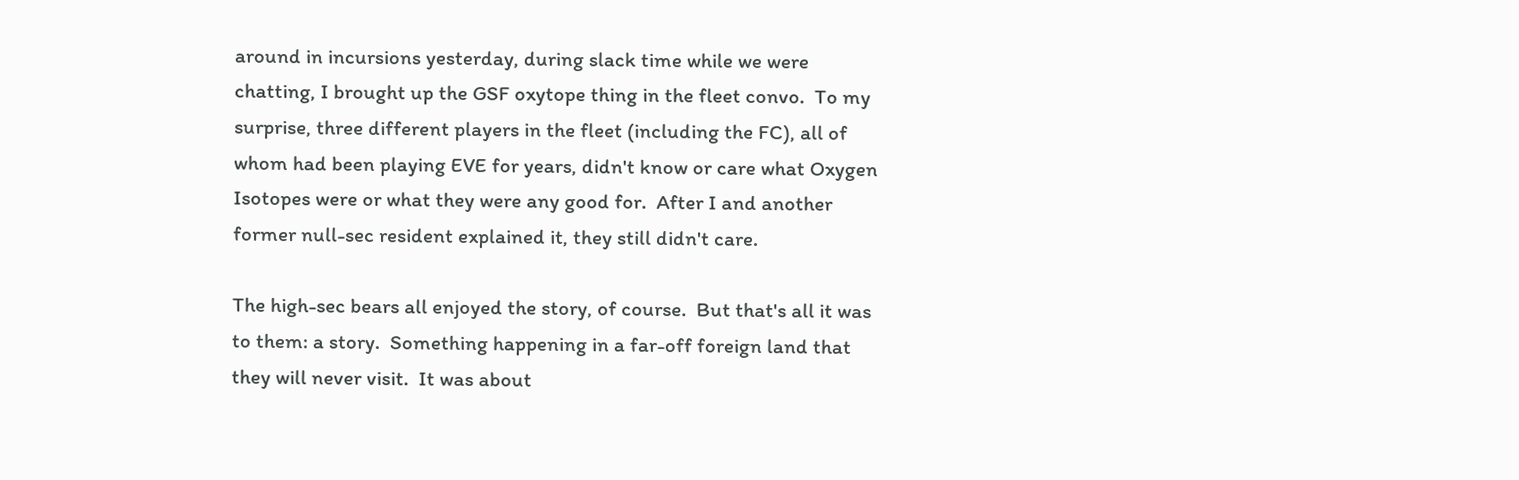around in incursions yesterday, during slack time while we were chatting, I brought up the GSF oxytope thing in the fleet convo.  To my surprise, three different players in the fleet (including the FC), all of whom had been playing EVE for years, didn't know or care what Oxygen Isotopes were or what they were any good for.  After I and another former null-sec resident explained it, they still didn't care.

The high-sec bears all enjoyed the story, of course.  But that's all it was to them: a story.  Something happening in a far-off foreign land that they will never visit.  It was about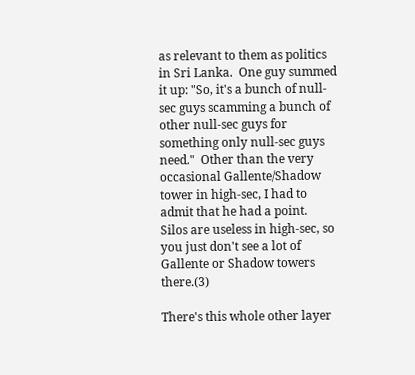as relevant to them as politics in Sri Lanka.  One guy summed it up: "So, it's a bunch of null-sec guys scamming a bunch of other null-sec guys for something only null-sec guys need."  Other than the very occasional Gallente/Shadow tower in high-sec, I had to admit that he had a point.  Silos are useless in high-sec, so you just don't see a lot of Gallente or Shadow towers there.(3)

There's this whole other layer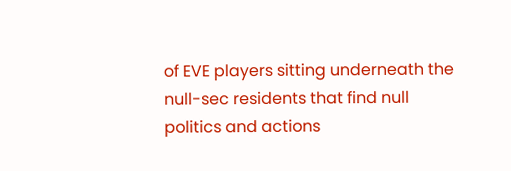of EVE players sitting underneath the null-sec residents that find null politics and actions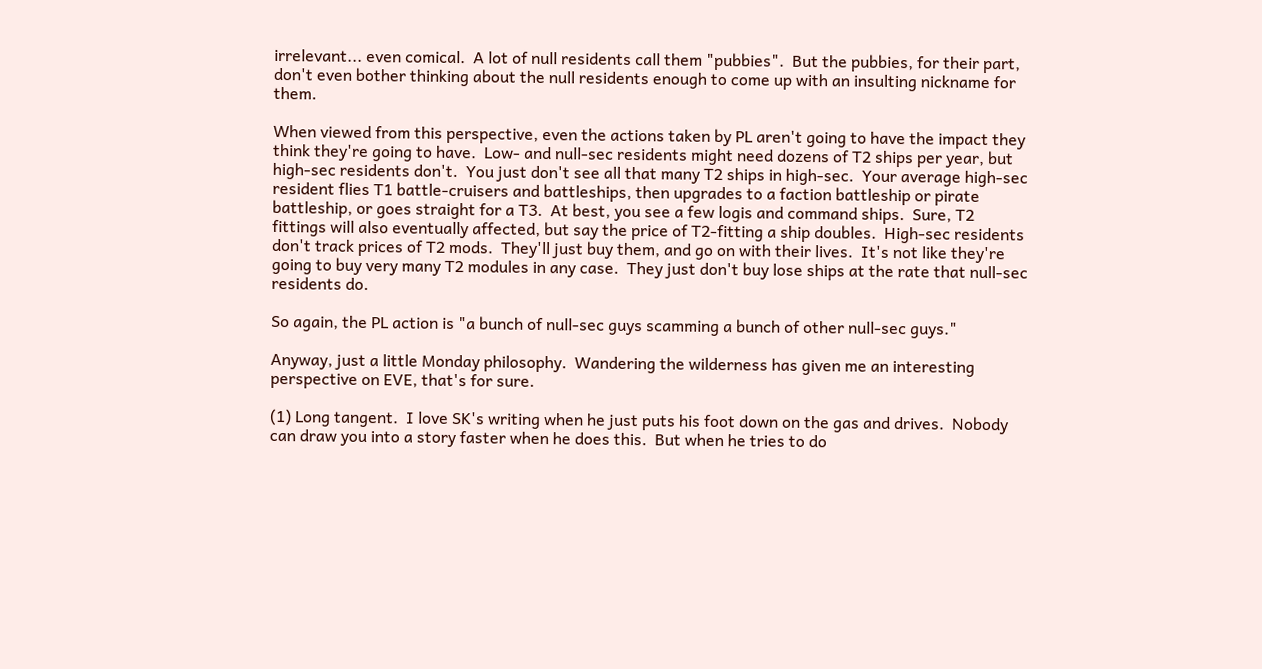irrelevant... even comical.  A lot of null residents call them "pubbies".  But the pubbies, for their part, don't even bother thinking about the null residents enough to come up with an insulting nickname for them.

When viewed from this perspective, even the actions taken by PL aren't going to have the impact they think they're going to have.  Low- and null-sec residents might need dozens of T2 ships per year, but high-sec residents don't.  You just don't see all that many T2 ships in high-sec.  Your average high-sec resident flies T1 battle-cruisers and battleships, then upgrades to a faction battleship or pirate battleship, or goes straight for a T3.  At best, you see a few logis and command ships.  Sure, T2 fittings will also eventually affected, but say the price of T2-fitting a ship doubles.  High-sec residents don't track prices of T2 mods.  They'll just buy them, and go on with their lives.  It's not like they're going to buy very many T2 modules in any case.  They just don't buy lose ships at the rate that null-sec residents do.

So again, the PL action is "a bunch of null-sec guys scamming a bunch of other null-sec guys."

Anyway, just a little Monday philosophy.  Wandering the wilderness has given me an interesting perspective on EVE, that's for sure.

(1) Long tangent.  I love SK's writing when he just puts his foot down on the gas and drives.  Nobody can draw you into a story faster when he does this.  But when he tries to do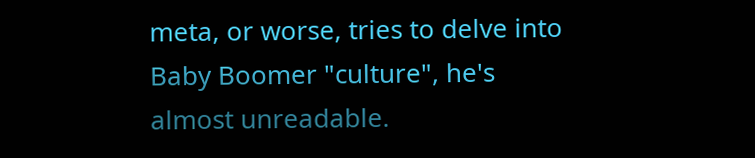meta, or worse, tries to delve into Baby Boomer "culture", he's almost unreadable.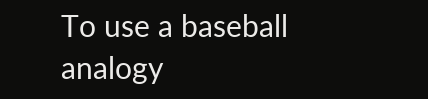To use a baseball analogy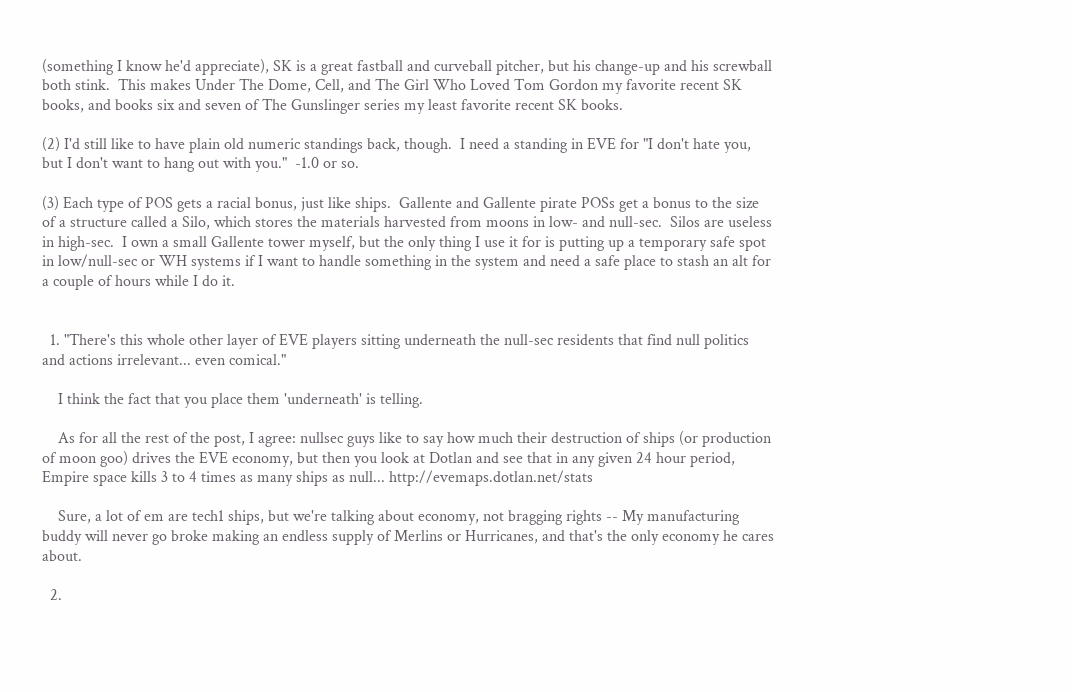(something I know he'd appreciate), SK is a great fastball and curveball pitcher, but his change-up and his screwball both stink.  This makes Under The Dome, Cell, and The Girl Who Loved Tom Gordon my favorite recent SK books, and books six and seven of The Gunslinger series my least favorite recent SK books.

(2) I'd still like to have plain old numeric standings back, though.  I need a standing in EVE for "I don't hate you, but I don't want to hang out with you."  -1.0 or so.

(3) Each type of POS gets a racial bonus, just like ships.  Gallente and Gallente pirate POSs get a bonus to the size of a structure called a Silo, which stores the materials harvested from moons in low- and null-sec.  Silos are useless in high-sec.  I own a small Gallente tower myself, but the only thing I use it for is putting up a temporary safe spot in low/null-sec or WH systems if I want to handle something in the system and need a safe place to stash an alt for a couple of hours while I do it.


  1. "There's this whole other layer of EVE players sitting underneath the null-sec residents that find null politics and actions irrelevant... even comical."

    I think the fact that you place them 'underneath' is telling.

    As for all the rest of the post, I agree: nullsec guys like to say how much their destruction of ships (or production of moon goo) drives the EVE economy, but then you look at Dotlan and see that in any given 24 hour period, Empire space kills 3 to 4 times as many ships as null... http://evemaps.dotlan.net/stats

    Sure, a lot of em are tech1 ships, but we're talking about economy, not bragging rights -- My manufacturing buddy will never go broke making an endless supply of Merlins or Hurricanes, and that's the only economy he cares about.

  2.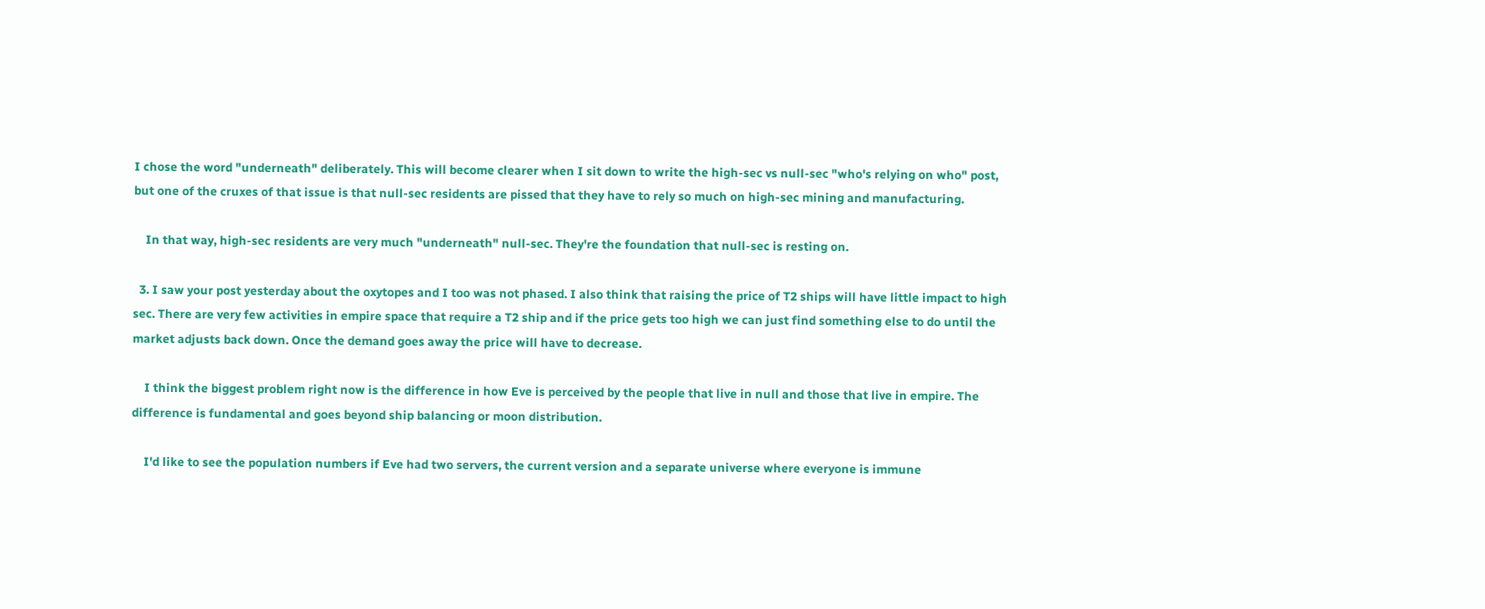I chose the word "underneath" deliberately. This will become clearer when I sit down to write the high-sec vs null-sec "who's relying on who" post, but one of the cruxes of that issue is that null-sec residents are pissed that they have to rely so much on high-sec mining and manufacturing.

    In that way, high-sec residents are very much "underneath" null-sec. They're the foundation that null-sec is resting on.

  3. I saw your post yesterday about the oxytopes and I too was not phased. I also think that raising the price of T2 ships will have little impact to high sec. There are very few activities in empire space that require a T2 ship and if the price gets too high we can just find something else to do until the market adjusts back down. Once the demand goes away the price will have to decrease.

    I think the biggest problem right now is the difference in how Eve is perceived by the people that live in null and those that live in empire. The difference is fundamental and goes beyond ship balancing or moon distribution.

    I'd like to see the population numbers if Eve had two servers, the current version and a separate universe where everyone is immune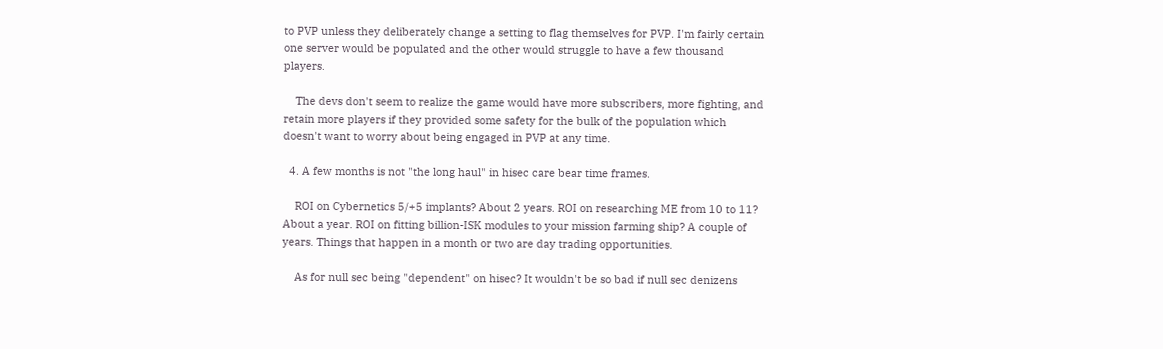to PVP unless they deliberately change a setting to flag themselves for PVP. I'm fairly certain one server would be populated and the other would struggle to have a few thousand players.

    The devs don't seem to realize the game would have more subscribers, more fighting, and retain more players if they provided some safety for the bulk of the population which doesn't want to worry about being engaged in PVP at any time.

  4. A few months is not "the long haul" in hisec care bear time frames.

    ROI on Cybernetics 5/+5 implants? About 2 years. ROI on researching ME from 10 to 11? About a year. ROI on fitting billion-ISK modules to your mission farming ship? A couple of years. Things that happen in a month or two are day trading opportunities.

    As for null sec being "dependent" on hisec? It wouldn't be so bad if null sec denizens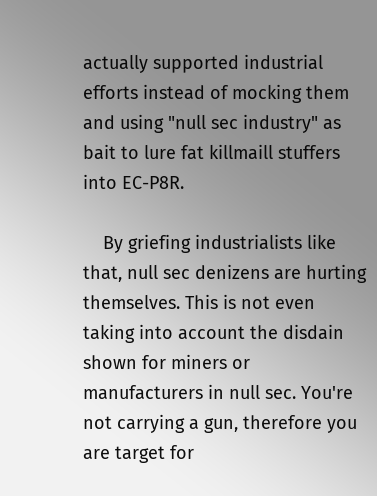actually supported industrial efforts instead of mocking them and using "null sec industry" as bait to lure fat killmaill stuffers into EC-P8R.

    By griefing industrialists like that, null sec denizens are hurting themselves. This is not even taking into account the disdain shown for miners or manufacturers in null sec. You're not carrying a gun, therefore you are target for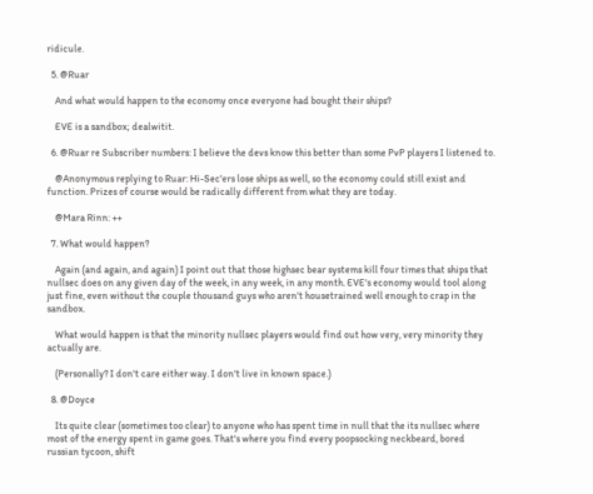ridicule.

  5. @Ruar

    And what would happen to the economy once everyone had bought their ships?

    EVE is a sandbox; dealwitit.

  6. @Ruar re Subscriber numbers: I believe the devs know this better than some PvP players I listened to.

    @Anonymous replying to Ruar: Hi-Sec'ers lose ships as well, so the economy could still exist and function. Prizes of course would be radically different from what they are today.

    @Mara Rinn: ++

  7. What would happen?

    Again (and again, and again) I point out that those highsec bear systems kill four times that ships that nullsec does on any given day of the week, in any week, in any month. EVE's economy would tool along just fine, even without the couple thousand guys who aren't housetrained well enough to crap in the sandbox.

    What would happen is that the minority nullsec players would find out how very, very minority they actually are.

    (Personally? I don't care either way. I don't live in known space.)

  8. @Doyce

    Its quite clear (sometimes too clear) to anyone who has spent time in null that the its nullsec where most of the energy spent in game goes. That's where you find every poopsocking neckbeard, bored russian tycoon, shift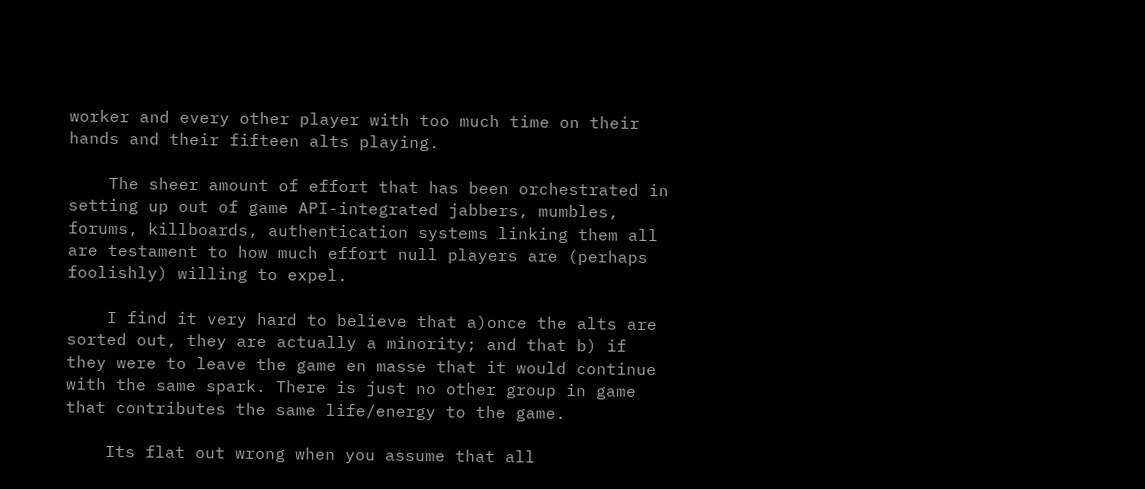worker and every other player with too much time on their hands and their fifteen alts playing.

    The sheer amount of effort that has been orchestrated in setting up out of game API-integrated jabbers, mumbles, forums, killboards, authentication systems linking them all are testament to how much effort null players are (perhaps foolishly) willing to expel.

    I find it very hard to believe that a)once the alts are sorted out, they are actually a minority; and that b) if they were to leave the game en masse that it would continue with the same spark. There is just no other group in game that contributes the same life/energy to the game.

    Its flat out wrong when you assume that all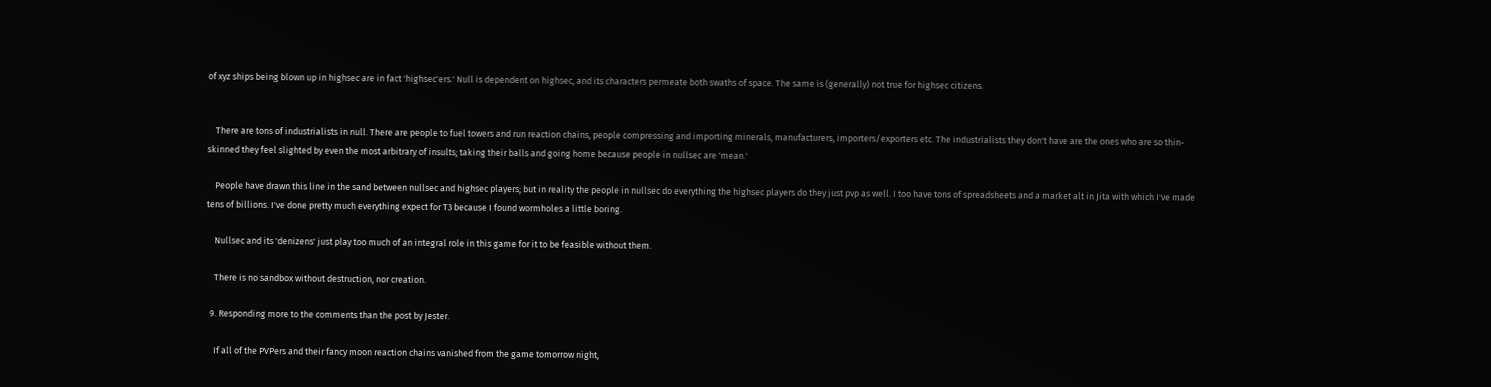of xyz ships being blown up in highsec are in fact 'highsec'ers.' Null is dependent on highsec, and its characters permeate both swaths of space. The same is (generally) not true for highsec citizens.


    There are tons of industrialists in null. There are people to fuel towers and run reaction chains, people compressing and importing minerals, manufacturers, importers/exporters etc. The industrialists they don't have are the ones who are so thin-skinned they feel slighted by even the most arbitrary of insults; taking their balls and going home because people in nullsec are 'mean.'

    People have drawn this line in the sand between nullsec and highsec players; but in reality the people in nullsec do everything the highsec players do they just pvp as well. I too have tons of spreadsheets and a market alt in Jita with which I've made tens of billions. I've done pretty much everything expect for T3 because I found wormholes a little boring.

    Nullsec and its 'denizens' just play too much of an integral role in this game for it to be feasible without them.

    There is no sandbox without destruction, nor creation.

  9. Responding more to the comments than the post by Jester.

    If all of the PVPers and their fancy moon reaction chains vanished from the game tomorrow night,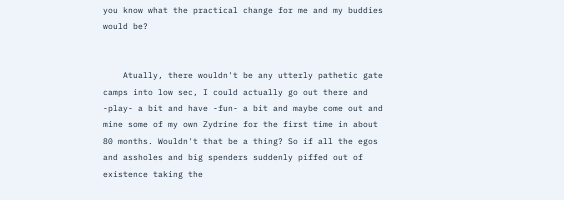you know what the practical change for me and my buddies would be?


    Atually, there wouldn't be any utterly pathetic gate camps into low sec, I could actually go out there and -play- a bit and have -fun- a bit and maybe come out and mine some of my own Zydrine for the first time in about 80 months. Wouldn't that be a thing? So if all the egos and assholes and big spenders suddenly piffed out of existence taking the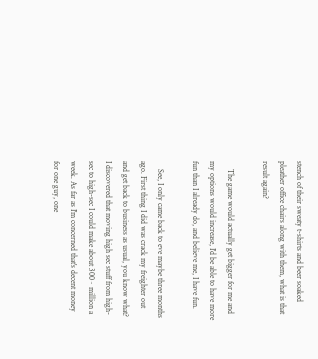stench of their sweaty t-shirts and beer soaked pleather office chairs along with them, what is that result again?

    The game would actually get bigger for me and my options would increase, I'd be able to have more fun than I already do, and believe me, I have fun.

    See, I only came back to eve maybe three months ago. First thing I did was crack my freighter out and get back to business as usual, you know what? I discovered that moving high sec stuff from high-sec to high-sec I could make about 300~ million a week. As far as I'm concerned that's decent money for one guy, one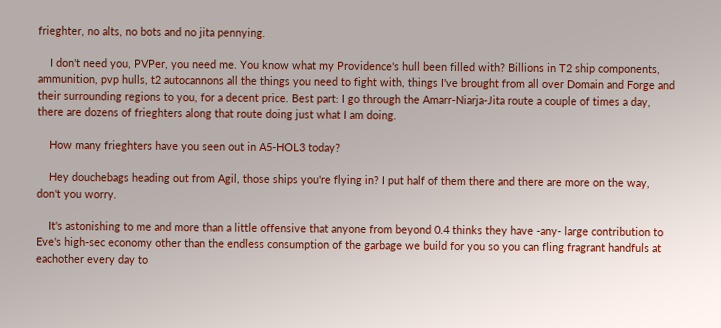frieghter, no alts, no bots and no jita pennying.

    I don't need you, PVPer, you need me. You know what my Providence's hull been filled with? Billions in T2 ship components, ammunition, pvp hulls, t2 autocannons all the things you need to fight with, things I've brought from all over Domain and Forge and their surrounding regions to you, for a decent price. Best part: I go through the Amarr-Niarja-Jita route a couple of times a day, there are dozens of frieghters along that route doing just what I am doing.

    How many frieghters have you seen out in A5-HOL3 today?

    Hey douchebags heading out from Agil, those ships you're flying in? I put half of them there and there are more on the way, don't you worry.

    It's astonishing to me and more than a little offensive that anyone from beyond 0.4 thinks they have -any- large contribution to Eve's high-sec economy other than the endless consumption of the garbage we build for you so you can fling fragrant handfuls at eachother every day to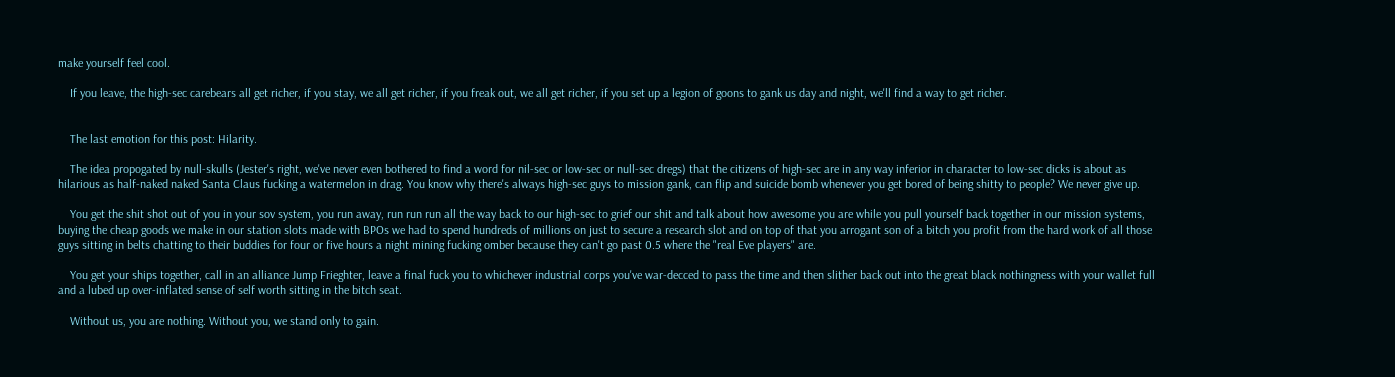make yourself feel cool.

    If you leave, the high-sec carebears all get richer, if you stay, we all get richer, if you freak out, we all get richer, if you set up a legion of goons to gank us day and night, we'll find a way to get richer.


    The last emotion for this post: Hilarity.

    The idea propogated by null-skulls (Jester's right, we've never even bothered to find a word for nil-sec or low-sec or null-sec dregs) that the citizens of high-sec are in any way inferior in character to low-sec dicks is about as hilarious as half-naked naked Santa Claus fucking a watermelon in drag. You know why there's always high-sec guys to mission gank, can flip and suicide bomb whenever you get bored of being shitty to people? We never give up.

    You get the shit shot out of you in your sov system, you run away, run run run all the way back to our high-sec to grief our shit and talk about how awesome you are while you pull yourself back together in our mission systems, buying the cheap goods we make in our station slots made with BPOs we had to spend hundreds of millions on just to secure a research slot and on top of that you arrogant son of a bitch you profit from the hard work of all those guys sitting in belts chatting to their buddies for four or five hours a night mining fucking omber because they can't go past 0.5 where the "real Eve players" are.

    You get your ships together, call in an alliance Jump Frieghter, leave a final fuck you to whichever industrial corps you've war-decced to pass the time and then slither back out into the great black nothingness with your wallet full and a lubed up over-inflated sense of self worth sitting in the bitch seat.

    Without us, you are nothing. Without you, we stand only to gain.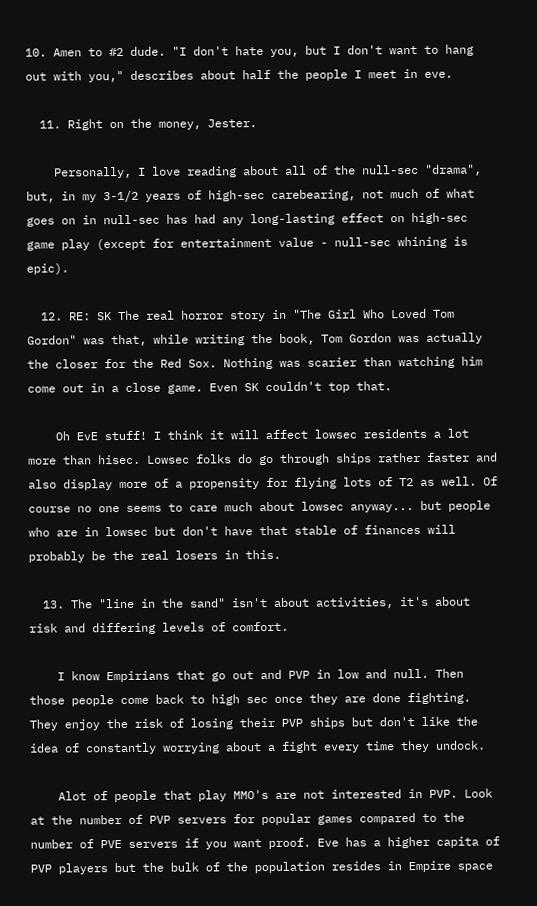10. Amen to #2 dude. "I don't hate you, but I don't want to hang out with you," describes about half the people I meet in eve.

  11. Right on the money, Jester.

    Personally, I love reading about all of the null-sec "drama", but, in my 3-1/2 years of high-sec carebearing, not much of what goes on in null-sec has had any long-lasting effect on high-sec game play (except for entertainment value - null-sec whining is epic).

  12. RE: SK The real horror story in "The Girl Who Loved Tom Gordon" was that, while writing the book, Tom Gordon was actually the closer for the Red Sox. Nothing was scarier than watching him come out in a close game. Even SK couldn't top that.

    Oh EvE stuff! I think it will affect lowsec residents a lot more than hisec. Lowsec folks do go through ships rather faster and also display more of a propensity for flying lots of T2 as well. Of course no one seems to care much about lowsec anyway... but people who are in lowsec but don't have that stable of finances will probably be the real losers in this.

  13. The "line in the sand" isn't about activities, it's about risk and differing levels of comfort.

    I know Empirians that go out and PVP in low and null. Then those people come back to high sec once they are done fighting. They enjoy the risk of losing their PVP ships but don't like the idea of constantly worrying about a fight every time they undock.

    Alot of people that play MMO's are not interested in PVP. Look at the number of PVP servers for popular games compared to the number of PVE servers if you want proof. Eve has a higher capita of PVP players but the bulk of the population resides in Empire space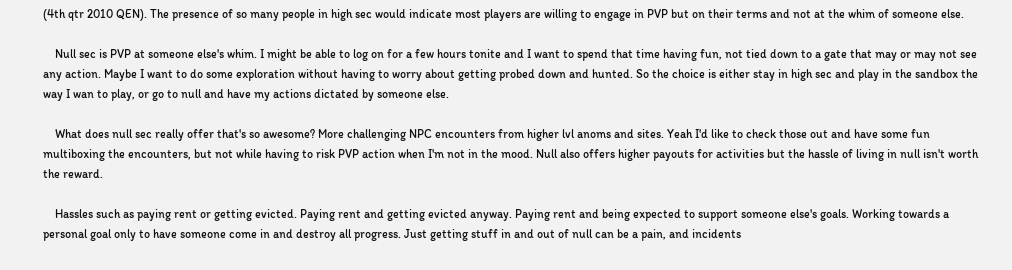(4th qtr 2010 QEN). The presence of so many people in high sec would indicate most players are willing to engage in PVP but on their terms and not at the whim of someone else.

    Null sec is PVP at someone else's whim. I might be able to log on for a few hours tonite and I want to spend that time having fun, not tied down to a gate that may or may not see any action. Maybe I want to do some exploration without having to worry about getting probed down and hunted. So the choice is either stay in high sec and play in the sandbox the way I wan to play, or go to null and have my actions dictated by someone else.

    What does null sec really offer that's so awesome? More challenging NPC encounters from higher lvl anoms and sites. Yeah I'd like to check those out and have some fun multiboxing the encounters, but not while having to risk PVP action when I'm not in the mood. Null also offers higher payouts for activities but the hassle of living in null isn't worth the reward.

    Hassles such as paying rent or getting evicted. Paying rent and getting evicted anyway. Paying rent and being expected to support someone else's goals. Working towards a personal goal only to have someone come in and destroy all progress. Just getting stuff in and out of null can be a pain, and incidents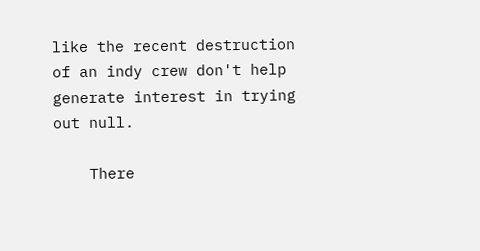like the recent destruction of an indy crew don't help generate interest in trying out null.

    There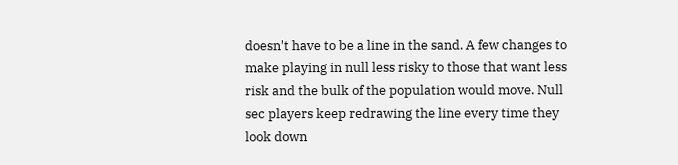doesn't have to be a line in the sand. A few changes to make playing in null less risky to those that want less risk and the bulk of the population would move. Null sec players keep redrawing the line every time they look down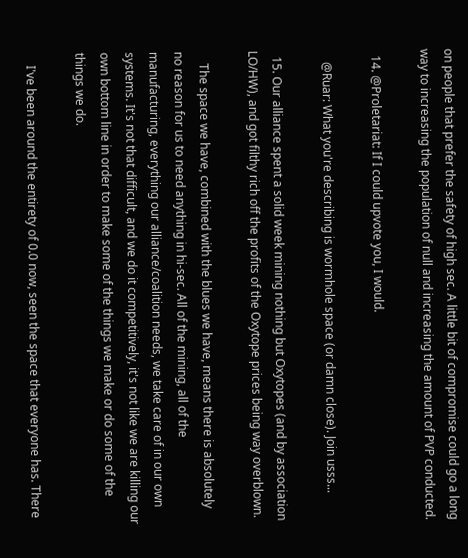on people that prefer the safety of high sec. A little bit of compromise could go a long way to increasing the population of null and increasing the amount of PVP conducted.

  14. @Proletariat: If I could upvote you, I would.

    @Ruar: What you're describing is wormhole space (or damn close). Join usss...

  15. Our alliance spent a solid week mining nothing but Oxytopes (and by association LO/HW), and got filthy rich off the profits of the Oxytope prices being way overblown.

    The space we have, combined with the blues we have, means there is absolutely no reason for us to need anything in hi-sec. All of the mining, all of the manufacturing, everything our alliance/coalition needs, we take care of in our own systems. It's not that difficult, and we do it competitively, it's not like we are killing our own bottom line in order to make some of the things we make or do some of the things we do.

    I've been around the entirety of 0.0 now, seen the space that everyone has. There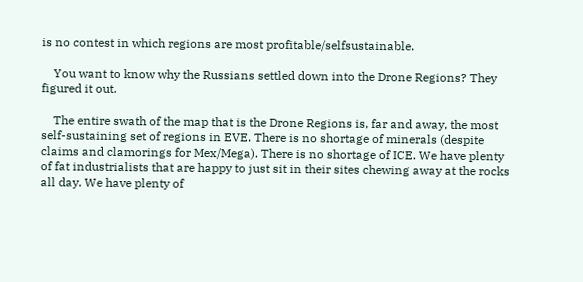is no contest in which regions are most profitable/selfsustainable.

    You want to know why the Russians settled down into the Drone Regions? They figured it out.

    The entire swath of the map that is the Drone Regions is, far and away, the most self-sustaining set of regions in EVE. There is no shortage of minerals (despite claims and clamorings for Mex/Mega). There is no shortage of ICE. We have plenty of fat industrialists that are happy to just sit in their sites chewing away at the rocks all day. We have plenty of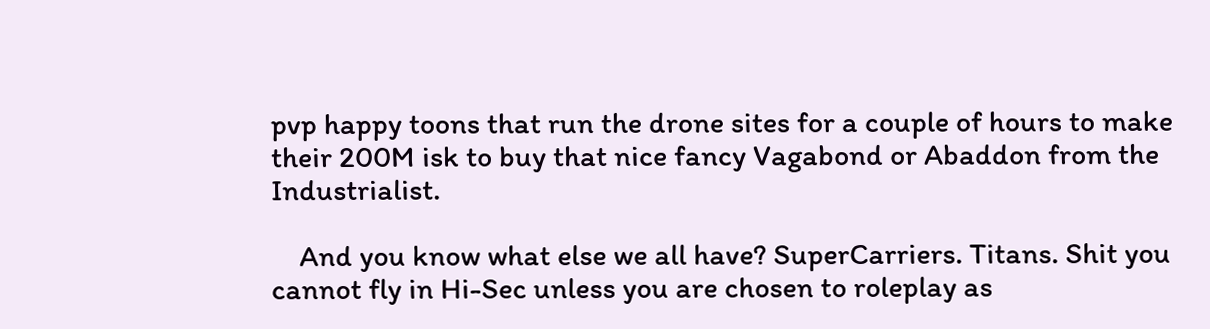pvp happy toons that run the drone sites for a couple of hours to make their 200M isk to buy that nice fancy Vagabond or Abaddon from the Industrialist.

    And you know what else we all have? SuperCarriers. Titans. Shit you cannot fly in Hi-Sec unless you are chosen to roleplay as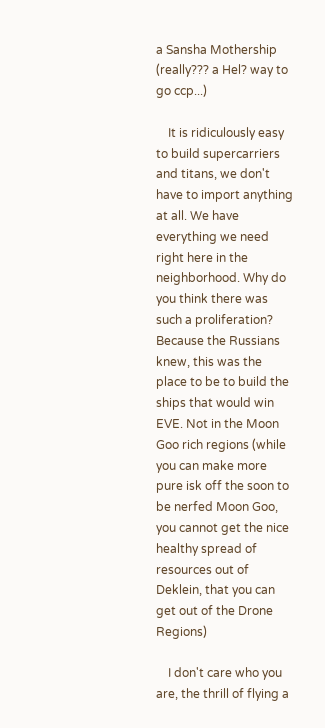a Sansha Mothership (really??? a Hel? way to go ccp...)

    It is ridiculously easy to build supercarriers and titans, we don't have to import anything at all. We have everything we need right here in the neighborhood. Why do you think there was such a proliferation? Because the Russians knew, this was the place to be to build the ships that would win EVE. Not in the Moon Goo rich regions (while you can make more pure isk off the soon to be nerfed Moon Goo, you cannot get the nice healthy spread of resources out of Deklein, that you can get out of the Drone Regions)

    I don't care who you are, the thrill of flying a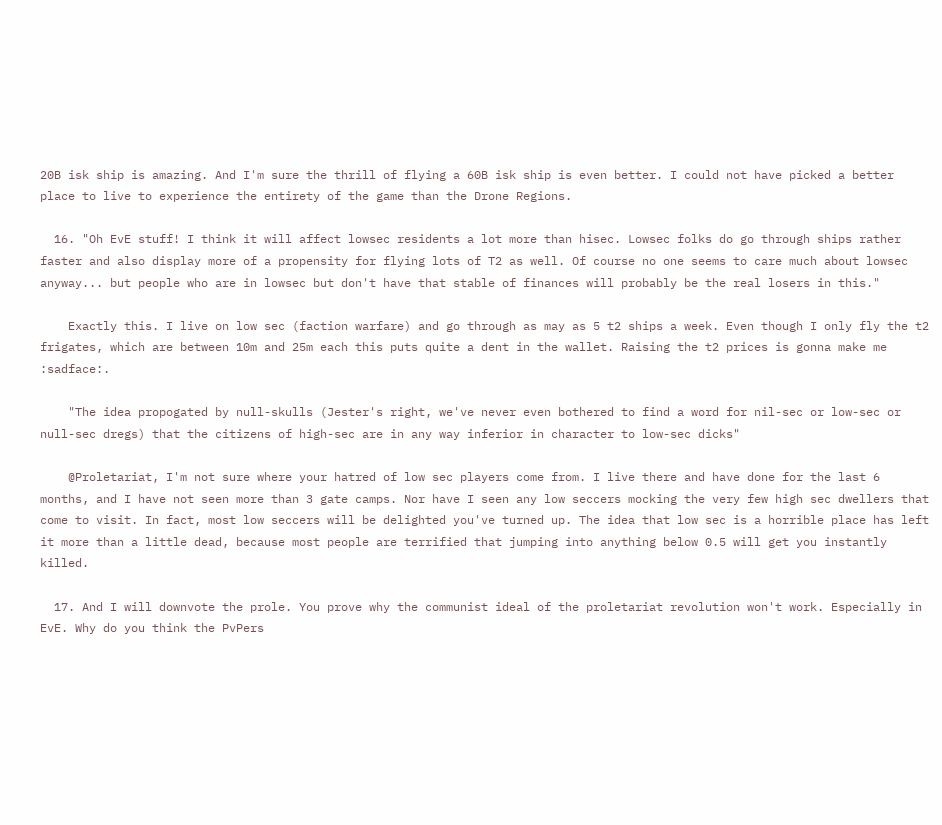20B isk ship is amazing. And I'm sure the thrill of flying a 60B isk ship is even better. I could not have picked a better place to live to experience the entirety of the game than the Drone Regions.

  16. "Oh EvE stuff! I think it will affect lowsec residents a lot more than hisec. Lowsec folks do go through ships rather faster and also display more of a propensity for flying lots of T2 as well. Of course no one seems to care much about lowsec anyway... but people who are in lowsec but don't have that stable of finances will probably be the real losers in this."

    Exactly this. I live on low sec (faction warfare) and go through as may as 5 t2 ships a week. Even though I only fly the t2 frigates, which are between 10m and 25m each this puts quite a dent in the wallet. Raising the t2 prices is gonna make me :sadface:.

    "The idea propogated by null-skulls (Jester's right, we've never even bothered to find a word for nil-sec or low-sec or null-sec dregs) that the citizens of high-sec are in any way inferior in character to low-sec dicks"

    @Proletariat, I'm not sure where your hatred of low sec players come from. I live there and have done for the last 6 months, and I have not seen more than 3 gate camps. Nor have I seen any low seccers mocking the very few high sec dwellers that come to visit. In fact, most low seccers will be delighted you've turned up. The idea that low sec is a horrible place has left it more than a little dead, because most people are terrified that jumping into anything below 0.5 will get you instantly killed.

  17. And I will downvote the prole. You prove why the communist ideal of the proletariat revolution won't work. Especially in EvE. Why do you think the PvPers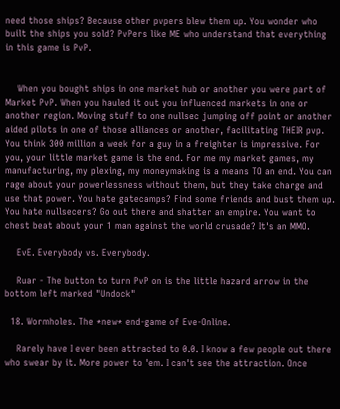need those ships? Because other pvpers blew them up. You wonder who built the ships you sold? PvPers like ME who understand that everything in this game is PvP.


    When you bought ships in one market hub or another you were part of Market PvP. When you hauled it out you influenced markets in one or another region. Moving stuff to one nullsec jumping off point or another aided pilots in one of those alliances or another, facilitating THEIR pvp. You think 300 million a week for a guy in a freighter is impressive. For you, your little market game is the end. For me my market games, my manufacturing, my plexing, my moneymaking is a means TO an end. You can rage about your powerlessness without them, but they take charge and use that power. You hate gatecamps? Find some friends and bust them up. You hate nullsecers? Go out there and shatter an empire. You want to chest beat about your 1 man against the world crusade? It's an MMO.

    EvE. Everybody vs. Everybody.

    Ruar - The button to turn PvP on is the little hazard arrow in the bottom left marked "Undock"

  18. Wormholes. The *new* end-game of Eve-Online.

    Rarely have I ever been attracted to 0.0. I know a few people out there who swear by it. More power to 'em. I can't see the attraction. Once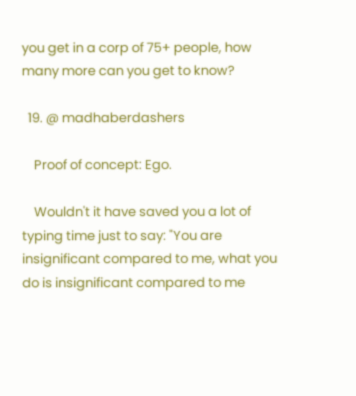you get in a corp of 75+ people, how many more can you get to know?

  19. @ madhaberdashers

    Proof of concept: Ego.

    Wouldn't it have saved you a lot of typing time just to say: "You are insignificant compared to me, what you do is insignificant compared to me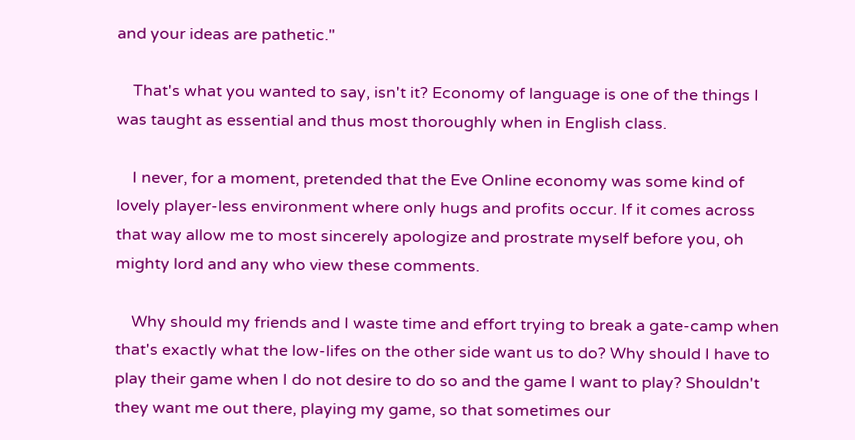and your ideas are pathetic."

    That's what you wanted to say, isn't it? Economy of language is one of the things I was taught as essential and thus most thoroughly when in English class.

    I never, for a moment, pretended that the Eve Online economy was some kind of lovely player-less environment where only hugs and profits occur. If it comes across that way allow me to most sincerely apologize and prostrate myself before you, oh mighty lord and any who view these comments.

    Why should my friends and I waste time and effort trying to break a gate-camp when that's exactly what the low-lifes on the other side want us to do? Why should I have to play their game when I do not desire to do so and the game I want to play? Shouldn't they want me out there, playing my game, so that sometimes our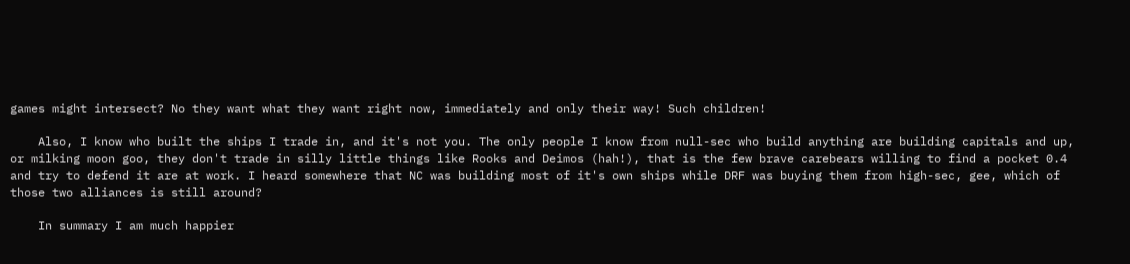games might intersect? No they want what they want right now, immediately and only their way! Such children!

    Also, I know who built the ships I trade in, and it's not you. The only people I know from null-sec who build anything are building capitals and up, or milking moon goo, they don't trade in silly little things like Rooks and Deimos (hah!), that is the few brave carebears willing to find a pocket 0.4 and try to defend it are at work. I heard somewhere that NC was building most of it's own ships while DRF was buying them from high-sec, gee, which of those two alliances is still around?

    In summary I am much happier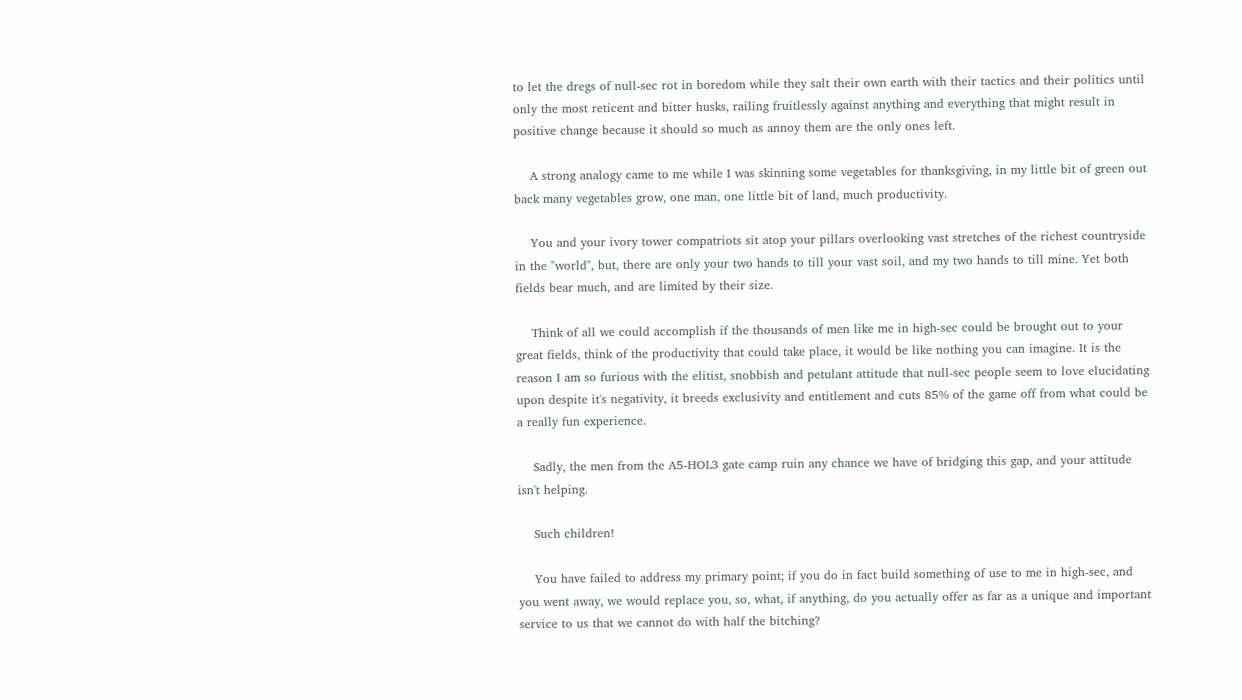to let the dregs of null-sec rot in boredom while they salt their own earth with their tactics and their politics until only the most reticent and bitter husks, railing fruitlessly against anything and everything that might result in positive change because it should so much as annoy them are the only ones left.

    A strong analogy came to me while I was skinning some vegetables for thanksgiving, in my little bit of green out back many vegetables grow, one man, one little bit of land, much productivity.

    You and your ivory tower compatriots sit atop your pillars overlooking vast stretches of the richest countryside in the "world", but, there are only your two hands to till your vast soil, and my two hands to till mine. Yet both fields bear much, and are limited by their size.

    Think of all we could accomplish if the thousands of men like me in high-sec could be brought out to your great fields, think of the productivity that could take place, it would be like nothing you can imagine. It is the reason I am so furious with the elitist, snobbish and petulant attitude that null-sec people seem to love elucidating upon despite it's negativity, it breeds exclusivity and entitlement and cuts 85% of the game off from what could be a really fun experience.

    Sadly, the men from the A5-HOL3 gate camp ruin any chance we have of bridging this gap, and your attitude isn't helping.

    Such children!

    You have failed to address my primary point; if you do in fact build something of use to me in high-sec, and you went away, we would replace you, so, what, if anything, do you actually offer as far as a unique and important service to us that we cannot do with half the bitching?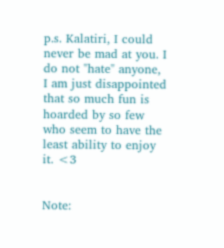p.s. Kalatiri, I could never be mad at you. I do not "hate" anyone, I am just disappointed that so much fun is hoarded by so few who seem to have the least ability to enjoy it. <3


Note: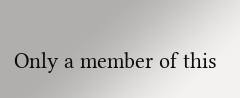Only a member of this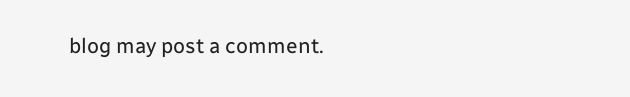blog may post a comment.